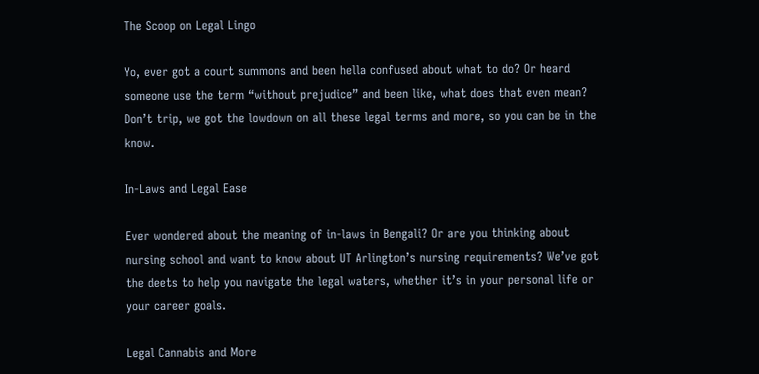The Scoop on Legal Lingo

Yo, ever got a court summons and been hella confused about what to do? Or heard someone use the term “without prejudice” and been like, what does that even mean? Don’t trip, we got the lowdown on all these legal terms and more, so you can be in the know.

In-Laws and Legal Ease

Ever wondered about the meaning of in-laws in Bengali? Or are you thinking about nursing school and want to know about UT Arlington’s nursing requirements? We’ve got the deets to help you navigate the legal waters, whether it’s in your personal life or your career goals.

Legal Cannabis and More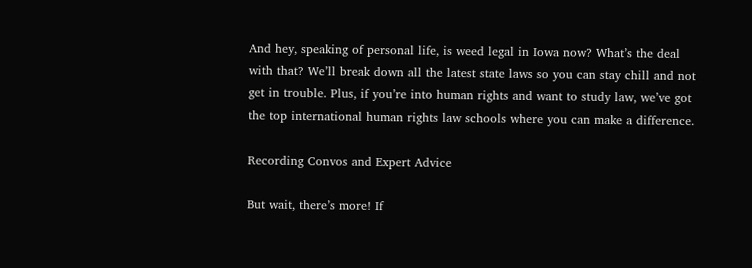And hey, speaking of personal life, is weed legal in Iowa now? What’s the deal with that? We’ll break down all the latest state laws so you can stay chill and not get in trouble. Plus, if you’re into human rights and want to study law, we’ve got the top international human rights law schools where you can make a difference.

Recording Convos and Expert Advice

But wait, there’s more! If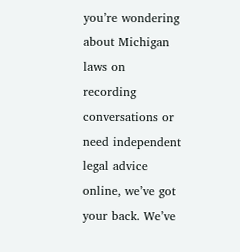you’re wondering about Michigan laws on recording conversations or need independent legal advice online, we’ve got your back. We’ve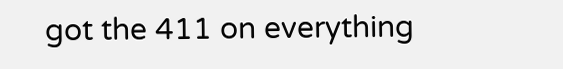got the 411 on everything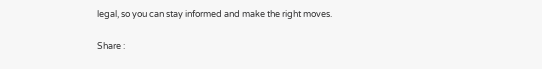legal, so you can stay informed and make the right moves.

Share :